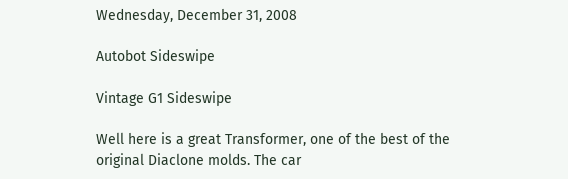Wednesday, December 31, 2008

Autobot Sideswipe

Vintage G1 Sideswipe

Well here is a great Transformer, one of the best of the original Diaclone molds. The car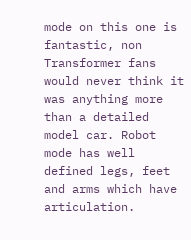mode on this one is fantastic, non Transformer fans would never think it was anything more than a detailed model car. Robot mode has well defined legs, feet and arms which have articulation.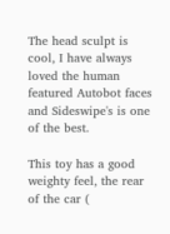The head sculpt is cool, I have always loved the human featured Autobot faces and Sideswipe's is one of the best.

This toy has a good weighty feel, the rear of the car (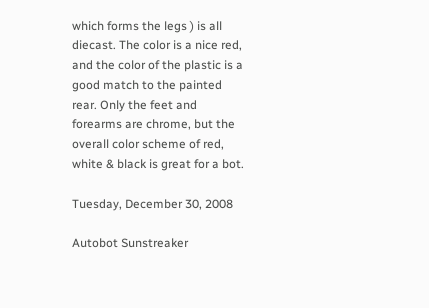which forms the legs ) is all diecast. The color is a nice red, and the color of the plastic is a good match to the painted rear. Only the feet and forearms are chrome, but the overall color scheme of red, white & black is great for a bot.

Tuesday, December 30, 2008

Autobot Sunstreaker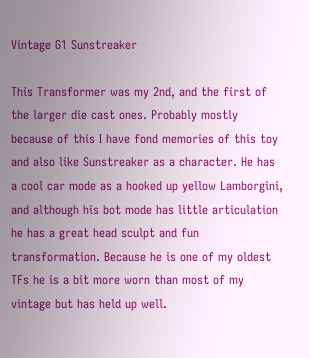Vintage G1 Sunstreaker

This Transformer was my 2nd, and the first of the larger die cast ones. Probably mostly because of this I have fond memories of this toy and also like Sunstreaker as a character. He has a cool car mode as a hooked up yellow Lamborgini, and although his bot mode has little articulation he has a great head sculpt and fun transformation. Because he is one of my oldest TFs he is a bit more worn than most of my vintage but has held up well.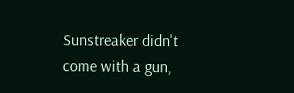Sunstreaker didn't come with a gun,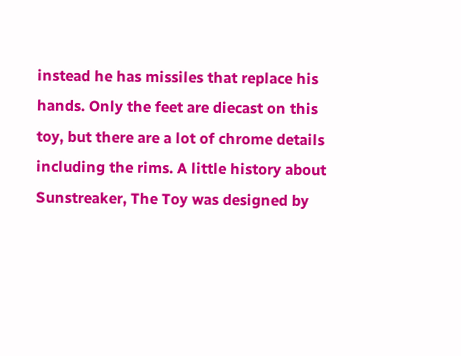instead he has missiles that replace his hands. Only the feet are diecast on this toy, but there are a lot of chrome details including the rims. A little history about Sunstreaker, The Toy was designed by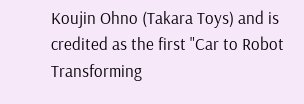Koujin Ohno (Takara Toys) and is credited as the first "Car to Robot Transforming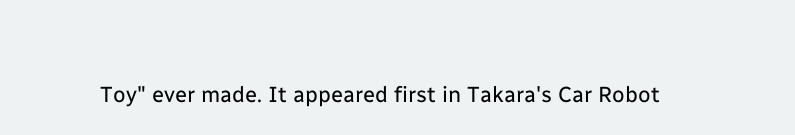Toy" ever made. It appeared first in Takara's Car Robot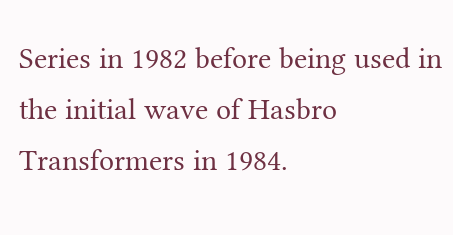Series in 1982 before being used in the initial wave of Hasbro Transformers in 1984.